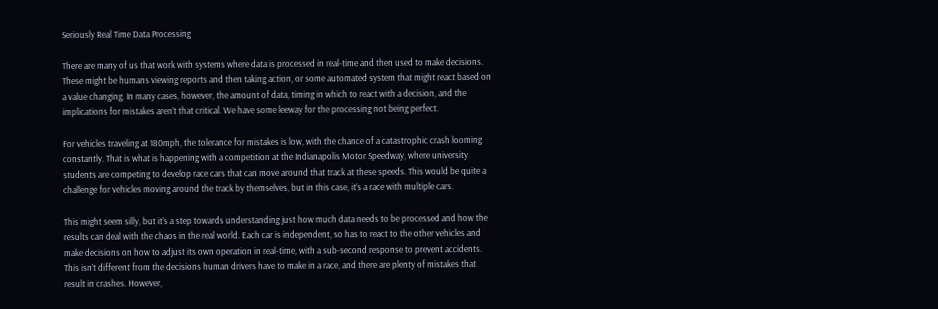Seriously Real Time Data Processing

There are many of us that work with systems where data is processed in real-time and then used to make decisions. These might be humans viewing reports and then taking action, or some automated system that might react based on a value changing. In many cases, however, the amount of data, timing in which to react with a decision, and the implications for mistakes aren’t that critical. We have some leeway for the processing not being perfect.

For vehicles traveling at 180mph, the tolerance for mistakes is low, with the chance of a catastrophic crash looming constantly. That is what is happening with a competition at the Indianapolis Motor Speedway, where university students are competing to develop race cars that can move around that track at these speeds. This would be quite a challenge for vehicles moving around the track by themselves, but in this case, it’s a race with multiple cars.

This might seem silly, but it’s a step towards understanding just how much data needs to be processed and how the results can deal with the chaos in the real world. Each car is independent, so has to react to the other vehicles and make decisions on how to adjust its own operation in real-time, with a sub-second response to prevent accidents. This isn’t different from the decisions human drivers have to make in a race, and there are plenty of mistakes that result in crashes. However,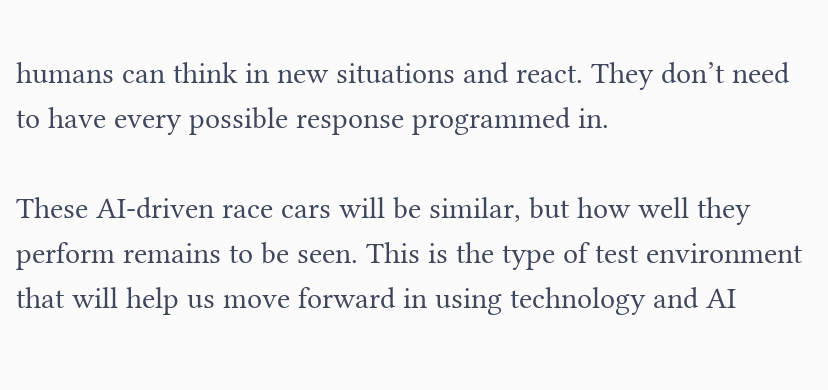humans can think in new situations and react. They don’t need to have every possible response programmed in.

These AI-driven race cars will be similar, but how well they perform remains to be seen. This is the type of test environment that will help us move forward in using technology and AI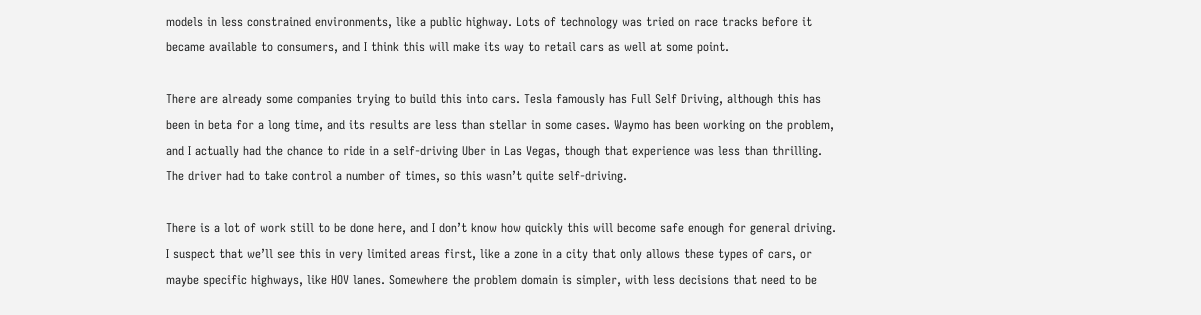models in less constrained environments, like a public highway. Lots of technology was tried on race tracks before it became available to consumers, and I think this will make its way to retail cars as well at some point.

There are already some companies trying to build this into cars. Tesla famously has Full Self Driving, although this has been in beta for a long time, and its results are less than stellar in some cases. Waymo has been working on the problem, and I actually had the chance to ride in a self-driving Uber in Las Vegas, though that experience was less than thrilling. The driver had to take control a number of times, so this wasn’t quite self-driving.

There is a lot of work still to be done here, and I don’t know how quickly this will become safe enough for general driving. I suspect that we’ll see this in very limited areas first, like a zone in a city that only allows these types of cars, or maybe specific highways, like HOV lanes. Somewhere the problem domain is simpler, with less decisions that need to be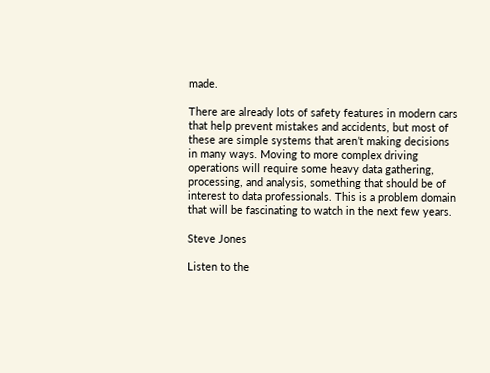made.

There are already lots of safety features in modern cars that help prevent mistakes and accidents, but most of these are simple systems that aren’t making decisions in many ways. Moving to more complex driving operations will require some heavy data gathering, processing, and analysis, something that should be of interest to data professionals. This is a problem domain that will be fascinating to watch in the next few years.

Steve Jones

Listen to the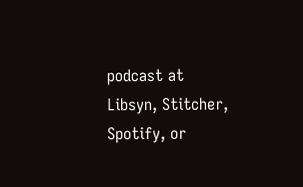podcast at Libsyn, Stitcher, Spotify, or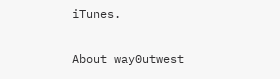iTunes.

About way0utwest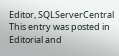Editor, SQLServerCentral
This entry was posted in Editorial and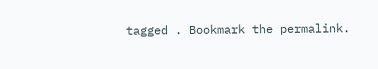tagged . Bookmark the permalink.